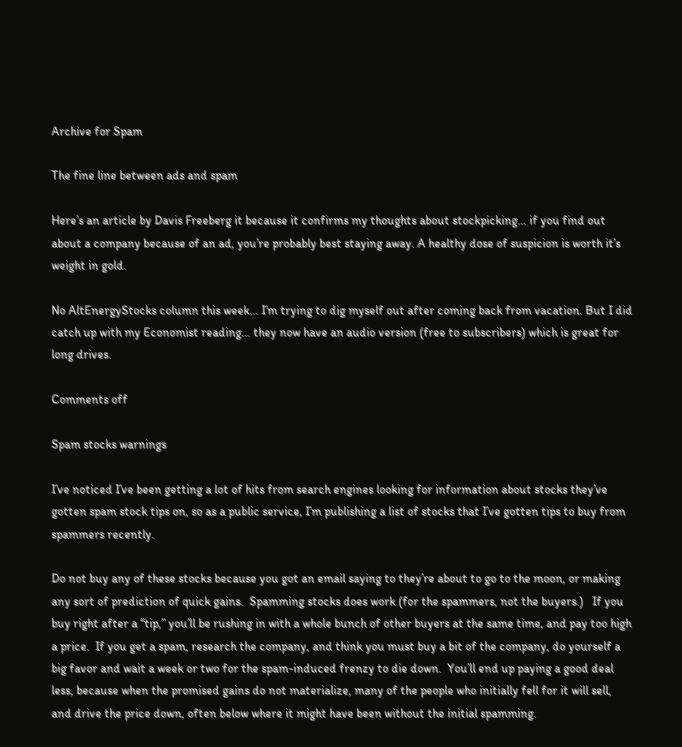Archive for Spam

The fine line between ads and spam

Here’s an article by Davis Freeberg it because it confirms my thoughts about stockpicking… if you find out about a company because of an ad, you’re probably best staying away. A healthy dose of suspicion is worth it’s weight in gold.

No AltEnergyStocks column this week… I’m trying to dig myself out after coming back from vacation. But I did catch up with my Economist reading… they now have an audio version (free to subscribers) which is great for long drives.

Comments off

Spam stocks warnings

I’ve noticed I’ve been getting a lot of hits from search engines looking for information about stocks they’ve gotten spam stock tips on, so as a public service, I’m publishing a list of stocks that I’ve gotten tips to buy from spammers recently.

Do not buy any of these stocks because you got an email saying to they’re about to go to the moon, or making any sort of prediction of quick gains.  Spamming stocks does work (for the spammers, not the buyers.)   If you buy right after a “tip,” you’ll be rushing in with a whole bunch of other buyers at the same time, and pay too high a price.  If you get a spam, research the company, and think you must buy a bit of the company, do yourself a big favor and wait a week or two for the spam-induced frenzy to die down.  You’ll end up paying a good deal less, because when the promised gains do not materialize, many of the people who initially fell for it will sell, and drive the price down, often below where it might have been without the initial spamming.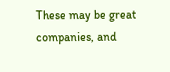These may be great companies, and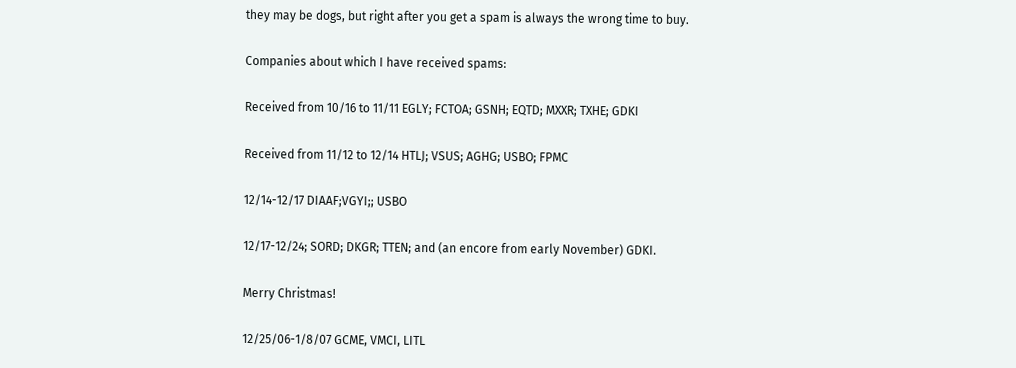they may be dogs, but right after you get a spam is always the wrong time to buy.

Companies about which I have received spams:

Received from 10/16 to 11/11 EGLY; FCTOA; GSNH; EQTD; MXXR; TXHE; GDKI

Received from 11/12 to 12/14 HTLJ; VSUS; AGHG; USBO; FPMC

12/14-12/17 DIAAF;VGYI;; USBO

12/17-12/24; SORD; DKGR; TTEN; and (an encore from early November) GDKI.

Merry Christmas!

12/25/06-1/8/07 GCME, VMCI, LITL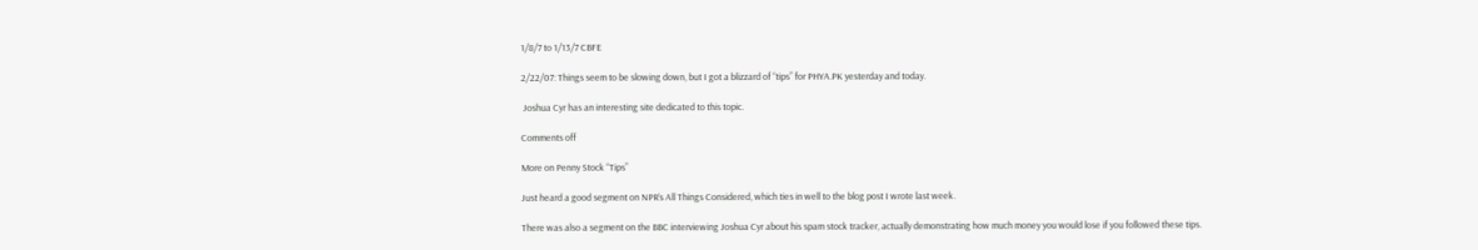1/8/7 to 1/13/7 CBFE

2/22/07: Things seem to be slowing down, but I got a blizzard of “tips” for PHYA.PK yesterday and today.

 Joshua Cyr has an interesting site dedicated to this topic.

Comments off

More on Penny Stock “Tips”

Just heard a good segment on NPR‘s All Things Considered, which ties in well to the blog post I wrote last week.

There was also a segment on the BBC interviewing Joshua Cyr about his spam stock tracker, actually demonstrating how much money you would lose if you followed these tips.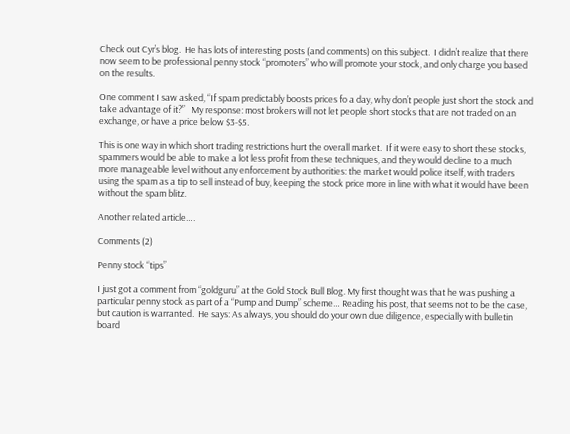Check out Cyr’s blog.  He has lots of interesting posts (and comments) on this subject.  I didn’t realize that there now seem to be professional penny stock “promoters” who will promote your stock, and only charge you based on the results.

One comment I saw asked, “If spam predictably boosts prices fo a day, why don’t people just short the stock and take advantage of it?”   My response: most brokers will not let people short stocks that are not traded on an exchange, or have a price below $3-$5.

This is one way in which short trading restrictions hurt the overall market.  If it were easy to short these stocks, spammers would be able to make a lot less profit from these techniques, and they would decline to a much more manageable level without any enforcement by authorities: the market would police itself, with traders using the spam as a tip to sell instead of buy, keeping the stock price more in line with what it would have been without the spam blitz.

Another related article….

Comments (2)

Penny stock “tips”

I just got a comment from “goldguru” at the Gold Stock Bull Blog. My first thought was that he was pushing a particular penny stock as part of a “Pump and Dump” scheme… Reading his post, that seems not to be the case, but caution is warranted.  He says: As always, you should do your own due diligence, especially with bulletin board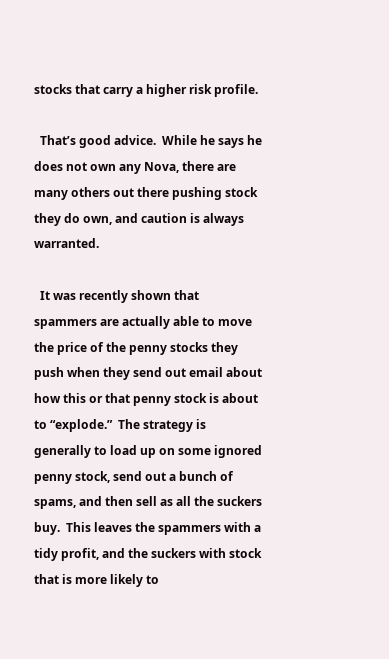stocks that carry a higher risk profile.

  That’s good advice.  While he says he does not own any Nova, there are many others out there pushing stock they do own, and caution is always warranted.

  It was recently shown that spammers are actually able to move the price of the penny stocks they push when they send out email about how this or that penny stock is about to “explode.”  The strategy is generally to load up on some ignored penny stock, send out a bunch of spams, and then sell as all the suckers buy.  This leaves the spammers with a tidy profit, and the suckers with stock that is more likely to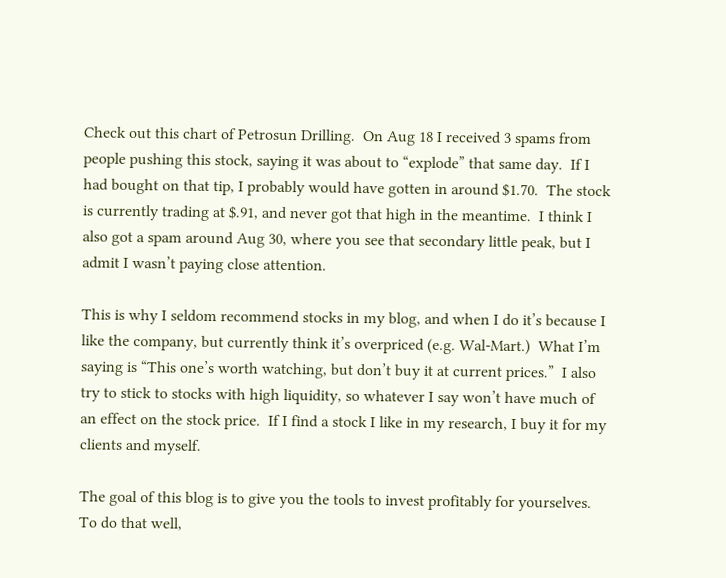Check out this chart of Petrosun Drilling.  On Aug 18 I received 3 spams from people pushing this stock, saying it was about to “explode” that same day.  If I had bought on that tip, I probably would have gotten in around $1.70.  The stock is currently trading at $.91, and never got that high in the meantime.  I think I also got a spam around Aug 30, where you see that secondary little peak, but I admit I wasn’t paying close attention.

This is why I seldom recommend stocks in my blog, and when I do it’s because I like the company, but currently think it’s overpriced (e.g. Wal-Mart.)  What I’m saying is “This one’s worth watching, but don’t buy it at current prices.”  I also try to stick to stocks with high liquidity, so whatever I say won’t have much of an effect on the stock price.  If I find a stock I like in my research, I buy it for my clients and myself.

The goal of this blog is to give you the tools to invest profitably for yourselves.  To do that well,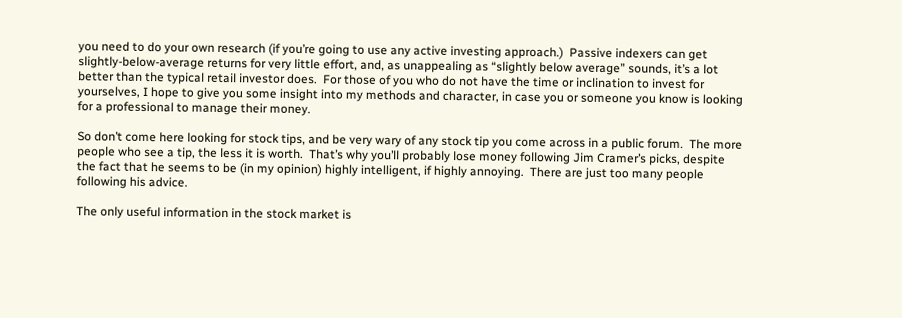you need to do your own research (if you’re going to use any active investing approach.)  Passive indexers can get slightly-below-average returns for very little effort, and, as unappealing as “slightly below average” sounds, it’s a lot better than the typical retail investor does.  For those of you who do not have the time or inclination to invest for yourselves, I hope to give you some insight into my methods and character, in case you or someone you know is looking for a professional to manage their money.

So don’t come here looking for stock tips, and be very wary of any stock tip you come across in a public forum.  The more people who see a tip, the less it is worth.  That’s why you’ll probably lose money following Jim Cramer’s picks, despite the fact that he seems to be (in my opinion) highly intelligent, if highly annoying.  There are just too many people following his advice.

The only useful information in the stock market is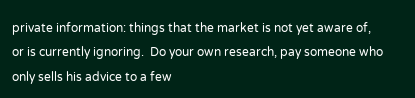private information: things that the market is not yet aware of, or is currently ignoring.  Do your own research, pay someone who only sells his advice to a few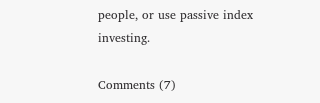people, or use passive index investing.

Comments (7)